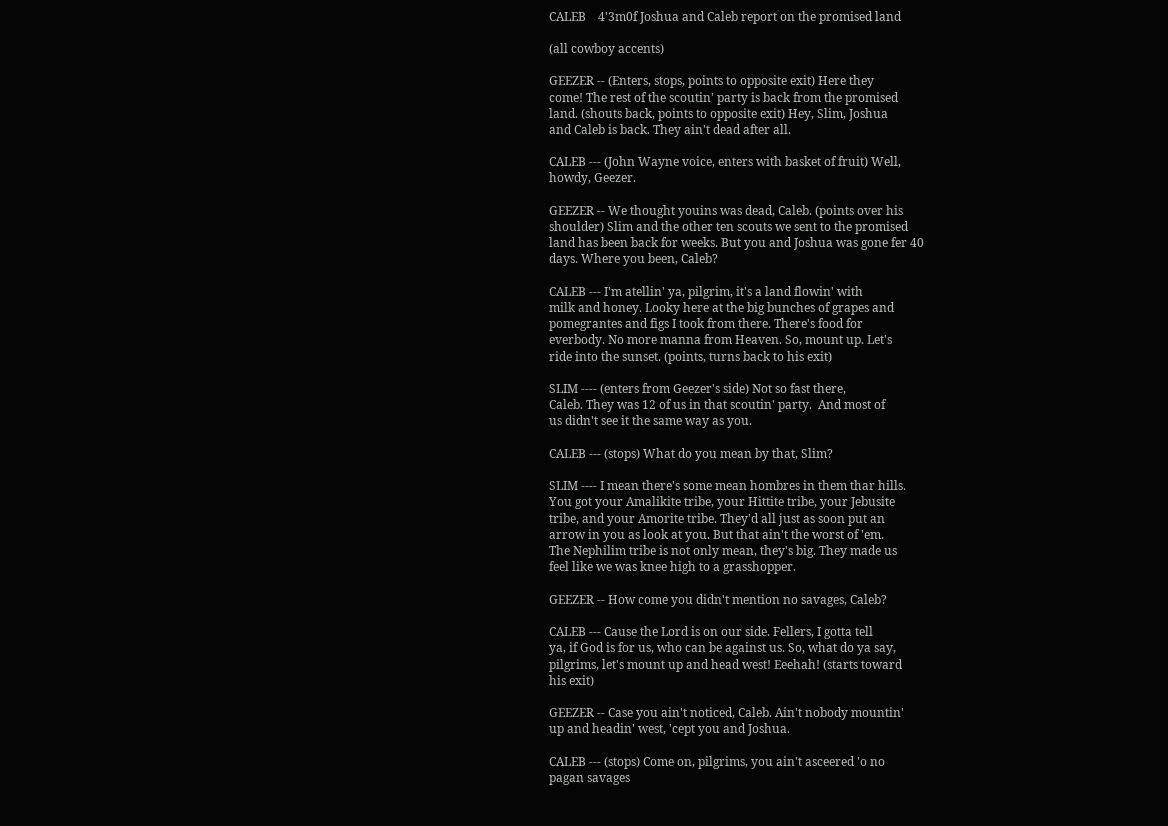CALEB    4'3m0f Joshua and Caleb report on the promised land

(all cowboy accents)

GEEZER -- (Enters, stops, points to opposite exit) Here they
come! The rest of the scoutin' party is back from the promised
land. (shouts back, points to opposite exit) Hey, Slim, Joshua
and Caleb is back. They ain't dead after all.

CALEB --- (John Wayne voice, enters with basket of fruit) Well,
howdy, Geezer.

GEEZER -- We thought youins was dead, Caleb. (points over his
shoulder) Slim and the other ten scouts we sent to the promised
land has been back for weeks. But you and Joshua was gone fer 40
days. Where you been, Caleb?

CALEB --- I'm atellin' ya, pilgrim, it's a land flowin' with
milk and honey. Looky here at the big bunches of grapes and
pomegrantes and figs I took from there. There's food for
everbody. No more manna from Heaven. So, mount up. Let's
ride into the sunset. (points, turns back to his exit)

SLIM ---- (enters from Geezer's side) Not so fast there,
Caleb. They was 12 of us in that scoutin' party.  And most of
us didn't see it the same way as you.

CALEB --- (stops) What do you mean by that, Slim?

SLIM ---- I mean there's some mean hombres in them thar hills.
You got your Amalikite tribe, your Hittite tribe, your Jebusite
tribe, and your Amorite tribe. They'd all just as soon put an
arrow in you as look at you. But that ain't the worst of 'em.
The Nephilim tribe is not only mean, they's big. They made us
feel like we was knee high to a grasshopper.

GEEZER -- How come you didn't mention no savages, Caleb?

CALEB --- Cause the Lord is on our side. Fellers, I gotta tell
ya, if God is for us, who can be against us. So, what do ya say,
pilgrims, let's mount up and head west! Eeehah! (starts toward
his exit)

GEEZER -- Case you ain't noticed, Caleb. Ain't nobody mountin'
up and headin' west, 'cept you and Joshua.

CALEB --- (stops) Come on, pilgrims, you ain't asceered 'o no
pagan savages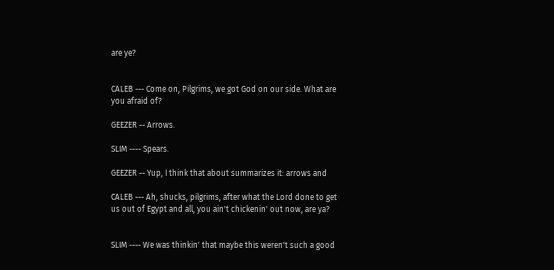are ye?


CALEB --- Come on, Pilgrims, we got God on our side. What are
you afraid of?

GEEZER -- Arrows.

SLIM ---- Spears.

GEEZER -- Yup, I think that about summarizes it: arrows and

CALEB --- Ah, shucks, pilgrims, after what the Lord done to get
us out of Egypt and all, you ain't chickenin' out now, are ya?


SLIM ---- We was thinkin' that maybe this weren't such a good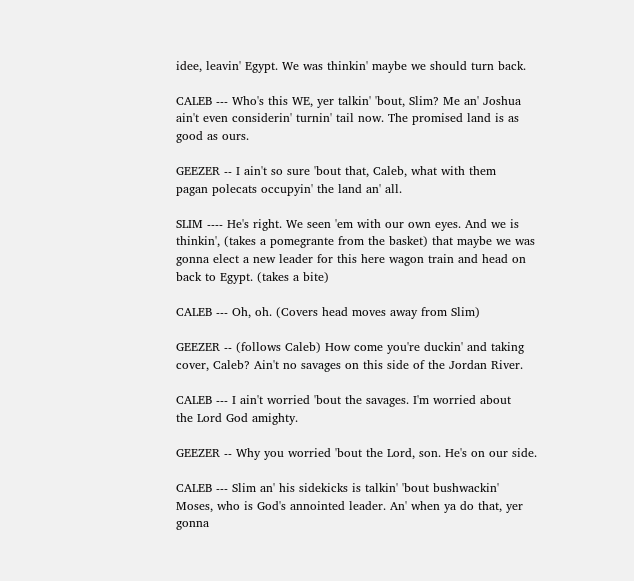idee, leavin' Egypt. We was thinkin' maybe we should turn back.

CALEB --- Who's this WE, yer talkin' 'bout, Slim? Me an' Joshua
ain't even considerin' turnin' tail now. The promised land is as
good as ours.

GEEZER -- I ain't so sure 'bout that, Caleb, what with them
pagan polecats occupyin' the land an' all.

SLIM ---- He's right. We seen 'em with our own eyes. And we is
thinkin', (takes a pomegrante from the basket) that maybe we was
gonna elect a new leader for this here wagon train and head on
back to Egypt. (takes a bite)

CALEB --- Oh, oh. (Covers head moves away from Slim)

GEEZER -- (follows Caleb) How come you're duckin' and taking
cover, Caleb? Ain't no savages on this side of the Jordan River.

CALEB --- I ain't worried 'bout the savages. I'm worried about
the Lord God amighty.

GEEZER -- Why you worried 'bout the Lord, son. He's on our side.

CALEB --- Slim an' his sidekicks is talkin' 'bout bushwackin'
Moses, who is God's annointed leader. An' when ya do that, yer
gonna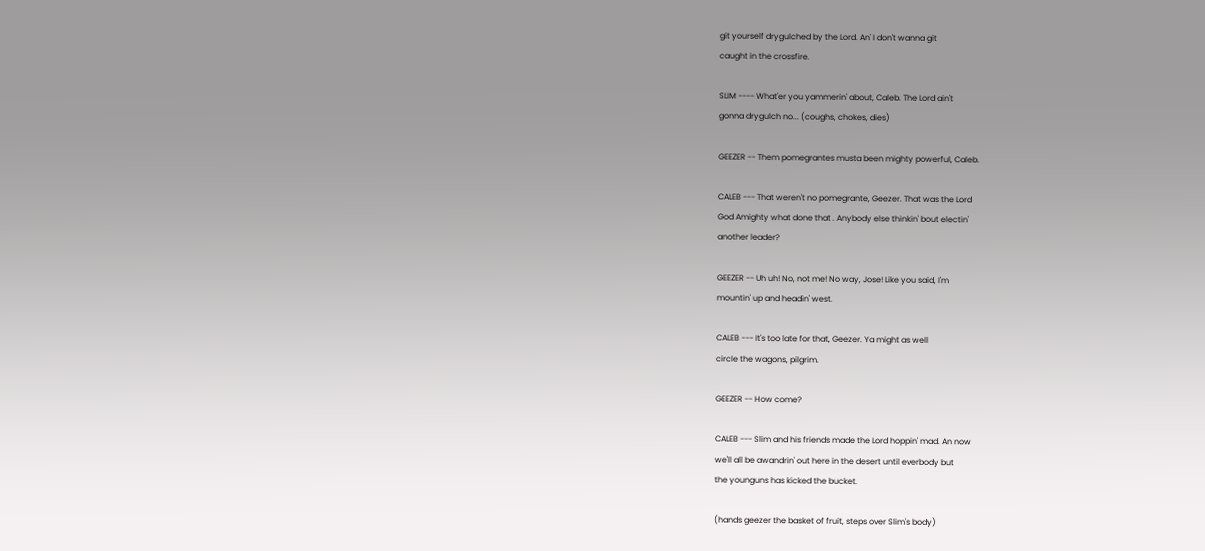git yourself drygulched by the Lord. An' I don't wanna git
caught in the crossfire.

SLIM ---- What'er you yammerin' about, Caleb. The Lord ain't
gonna drygulch no... (coughs, chokes, dies)

GEEZER -- Them pomegrantes musta been mighty powerful, Caleb.

CALEB --- That weren't no pomegrante, Geezer. That was the Lord
God Amighty what done that . Anybody else thinkin' bout electin'
another leader?

GEEZER -- Uh uh! No, not me! No way, Jose! Like you said, I'm
mountin' up and headin' west.

CALEB --- It's too late for that, Geezer. Ya might as well
circle the wagons, pilgrim.

GEEZER -- How come?

CALEB --- Slim and his friends made the Lord hoppin' mad. An now
we'll all be awandrin' out here in the desert until everbody but
the younguns has kicked the bucket.

(hands geezer the basket of fruit, steps over Slim's body)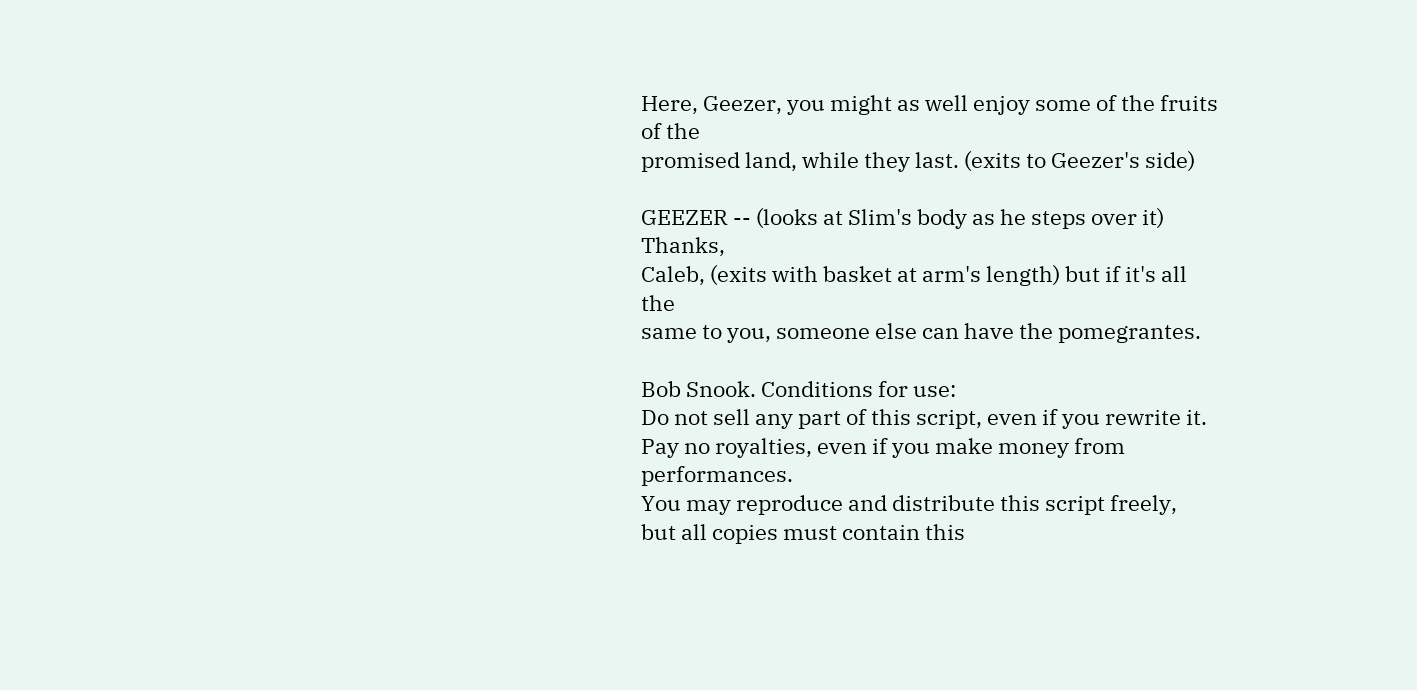Here, Geezer, you might as well enjoy some of the fruits of the
promised land, while they last. (exits to Geezer's side)

GEEZER -- (looks at Slim's body as he steps over it) Thanks,
Caleb, (exits with basket at arm's length) but if it's all the
same to you, someone else can have the pomegrantes.

Bob Snook. Conditions for use:
Do not sell any part of this script, even if you rewrite it.
Pay no royalties, even if you make money from performances.
You may reproduce and distribute this script freely,
but all copies must contain this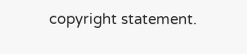copyright statement.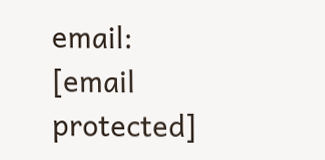email: [email protected]